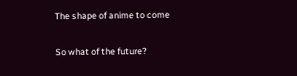The shape of anime to come

So what of the future?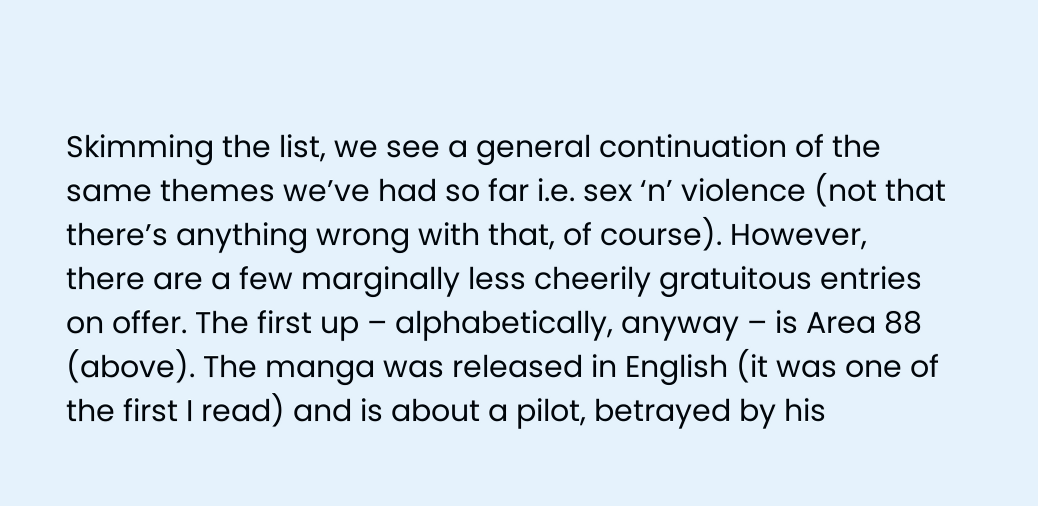Skimming the list, we see a general continuation of the same themes we’ve had so far i.e. sex ‘n’ violence (not that there’s anything wrong with that, of course). However, there are a few marginally less cheerily gratuitous entries on offer. The first up – alphabetically, anyway – is Area 88 (above). The manga was released in English (it was one of the first I read) and is about a pilot, betrayed by his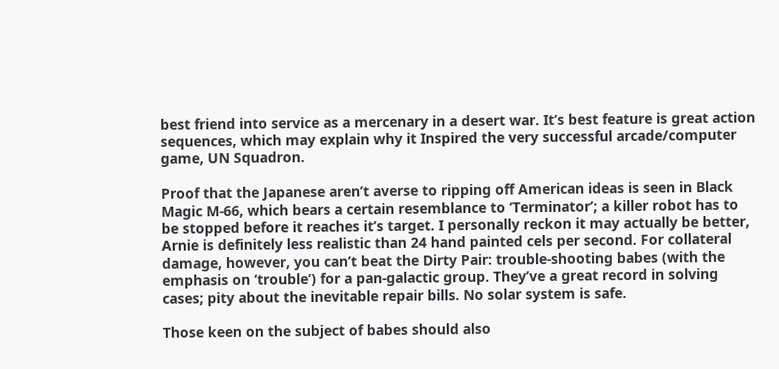best friend into service as a mercenary in a desert war. It’s best feature is great action sequences, which may explain why it Inspired the very successful arcade/computer game, UN Squadron.

Proof that the Japanese aren’t averse to ripping off American ideas is seen in Black Magic M-66, which bears a certain resemblance to ‘Terminator’; a killer robot has to be stopped before it reaches it’s target. I personally reckon it may actually be better, Arnie is definitely less realistic than 24 hand painted cels per second. For collateral damage, however, you can’t beat the Dirty Pair: trouble-shooting babes (with the emphasis on ‘trouble’) for a pan-galactic group. They’ve a great record in solving cases; pity about the inevitable repair bills. No solar system is safe.

Those keen on the subject of babes should also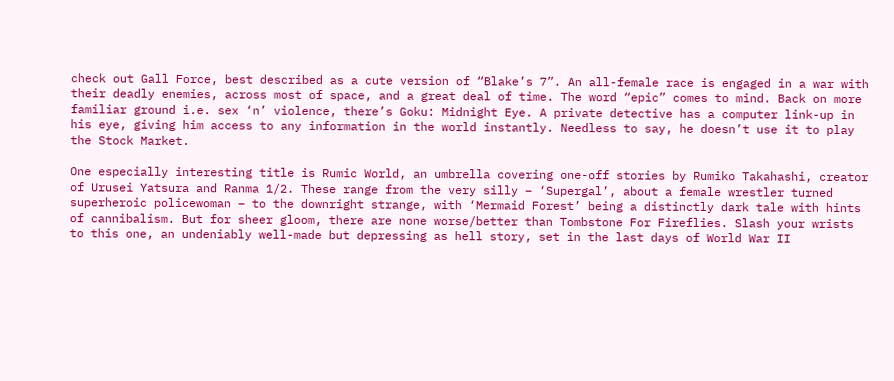check out Gall Force, best described as a cute version of “Blake’s 7”. An all-female race is engaged in a war with their deadly enemies, across most of space, and a great deal of time. The word “epic” comes to mind. Back on more familiar ground i.e. sex ‘n’ violence, there’s Goku: Midnight Eye. A private detective has a computer link-up in his eye, giving him access to any information in the world instantly. Needless to say, he doesn’t use it to play the Stock Market.

One especially interesting title is Rumic World, an umbrella covering one-off stories by Rumiko Takahashi, creator of Urusei Yatsura and Ranma 1/2. These range from the very silly – ‘Supergal’, about a female wrestler turned superheroic policewoman – to the downright strange, with ‘Mermaid Forest’ being a distinctly dark tale with hints of cannibalism. But for sheer gloom, there are none worse/better than Tombstone For Fireflies. Slash your wrists to this one, an undeniably well-made but depressing as hell story, set in the last days of World War II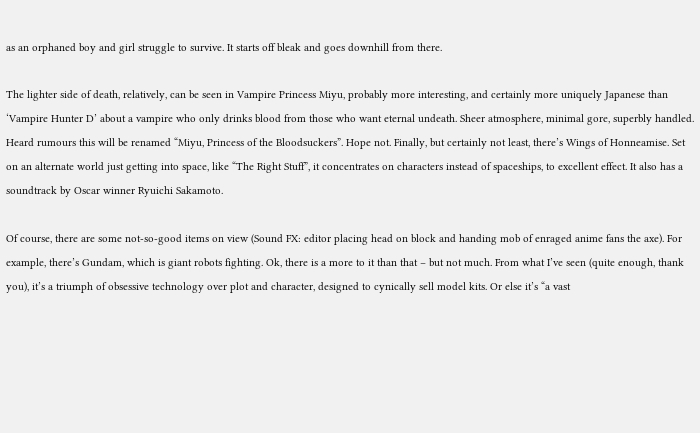as an orphaned boy and girl struggle to survive. It starts off bleak and goes downhill from there.

The lighter side of death, relatively, can be seen in Vampire Princess Miyu, probably more interesting, and certainly more uniquely Japanese than ‘Vampire Hunter D’ about a vampire who only drinks blood from those who want eternal undeath. Sheer atmosphere, minimal gore, superbly handled. Heard rumours this will be renamed “Miyu, Princess of the Bloodsuckers”. Hope not. Finally, but certainly not least, there’s Wings of Honneamise. Set on an alternate world just getting into space, like “The Right Stuff”, it concentrates on characters instead of spaceships, to excellent effect. It also has a soundtrack by Oscar winner Ryuichi Sakamoto.

Of course, there are some not-so-good items on view (Sound FX: editor placing head on block and handing mob of enraged anime fans the axe). For example, there’s Gundam, which is giant robots fighting. Ok, there is a more to it than that – but not much. From what I’ve seen (quite enough, thank you), it’s a triumph of obsessive technology over plot and character, designed to cynically sell model kits. Or else it’s “a vast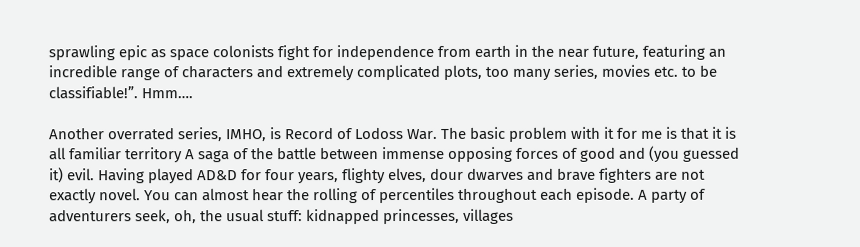sprawling epic as space colonists fight for independence from earth in the near future, featuring an incredible range of characters and extremely complicated plots, too many series, movies etc. to be classifiable!”. Hmm….

Another overrated series, IMHO, is Record of Lodoss War. The basic problem with it for me is that it is all familiar territory A saga of the battle between immense opposing forces of good and (you guessed it) evil. Having played AD&D for four years, flighty elves, dour dwarves and brave fighters are not exactly novel. You can almost hear the rolling of percentiles throughout each episode. A party of adventurers seek, oh, the usual stuff: kidnapped princesses, villages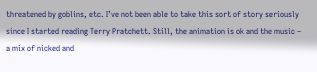threatened by goblins, etc. I’ve not been able to take this sort of story seriously since I started reading Terry Pratchett. Still, the animation is ok and the music – a mix of nicked and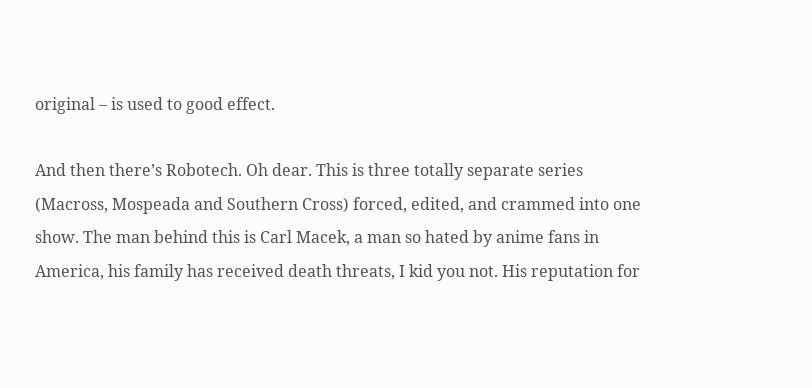original – is used to good effect.

And then there’s Robotech. Oh dear. This is three totally separate series (Macross, Mospeada and Southern Cross) forced, edited, and crammed into one show. The man behind this is Carl Macek, a man so hated by anime fans in America, his family has received death threats, I kid you not. His reputation for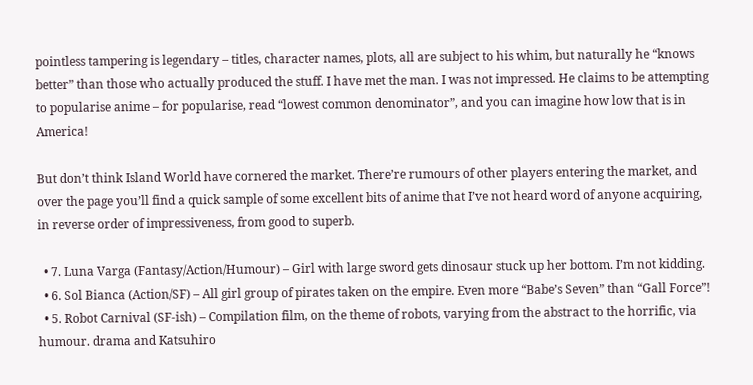pointless tampering is legendary – titles, character names, plots, all are subject to his whim, but naturally he “knows better” than those who actually produced the stuff. I have met the man. I was not impressed. He claims to be attempting to popularise anime – for popularise, read “lowest common denominator”, and you can imagine how low that is in America!

But don’t think Island World have cornered the market. There’re rumours of other players entering the market, and over the page you’ll find a quick sample of some excellent bits of anime that I’ve not heard word of anyone acquiring, in reverse order of impressiveness, from good to superb.

  • 7. Luna Varga (Fantasy/Action/Humour) – Girl with large sword gets dinosaur stuck up her bottom. I’m not kidding.
  • 6. Sol Bianca (Action/SF) – All girl group of pirates taken on the empire. Even more “Babe’s Seven” than “Gall Force”!
  • 5. Robot Carnival (SF-ish) – Compilation film, on the theme of robots, varying from the abstract to the horrific, via humour. drama and Katsuhiro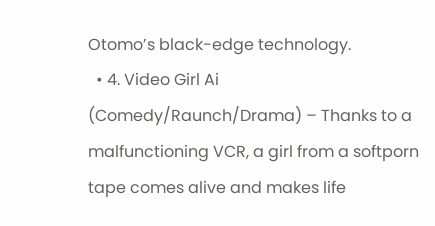Otomo’s black-edge technology.
  • 4. Video Girl Ai (Comedy/Raunch/Drama) – Thanks to a malfunctioning VCR, a girl from a softporn tape comes alive and makes life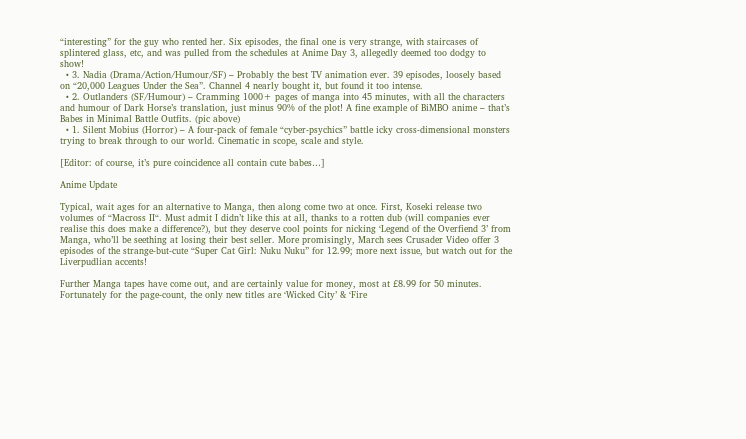“interesting” for the guy who rented her. Six episodes, the final one is very strange, with staircases of splintered glass, etc, and was pulled from the schedules at Anime Day 3, allegedly deemed too dodgy to show!
  • 3. Nadia (Drama/Action/Humour/SF) – Probably the best TV animation ever. 39 episodes, loosely based on “20,000 Leagues Under the Sea”. Channel 4 nearly bought it, but found it too intense.
  • 2. Outlanders (SF/Humour) – Cramming 1000+ pages of manga into 45 minutes, with all the characters and humour of Dark Horse’s translation, just minus 90% of the plot! A fine example of BiMBO anime – that’s Babes in Minimal Battle Outfits. (pic above)
  • 1. Silent Mobius (Horror) – A four-pack of female “cyber-psychics” battle icky cross-dimensional monsters trying to break through to our world. Cinematic in scope, scale and style.

[Editor: of course, it’s pure coincidence all contain cute babes…]

Anime Update

Typical, wait ages for an alternative to Manga, then along come two at once. First, Koseki release two volumes of “Macross II“. Must admit I didn’t like this at all, thanks to a rotten dub (will companies ever realise this does make a difference?), but they deserve cool points for nicking ‘Legend of the Overfiend 3’ from Manga, who’ll be seething at losing their best seller. More promisingly, March sees Crusader Video offer 3 episodes of the strange-but-cute “Super Cat Girl: Nuku Nuku” for 12.99; more next issue, but watch out for the Liverpudlian accents!

Further Manga tapes have come out, and are certainly value for money, most at £8.99 for 50 minutes. Fortunately for the page-count, the only new titles are ‘Wicked City’ & ‘Fire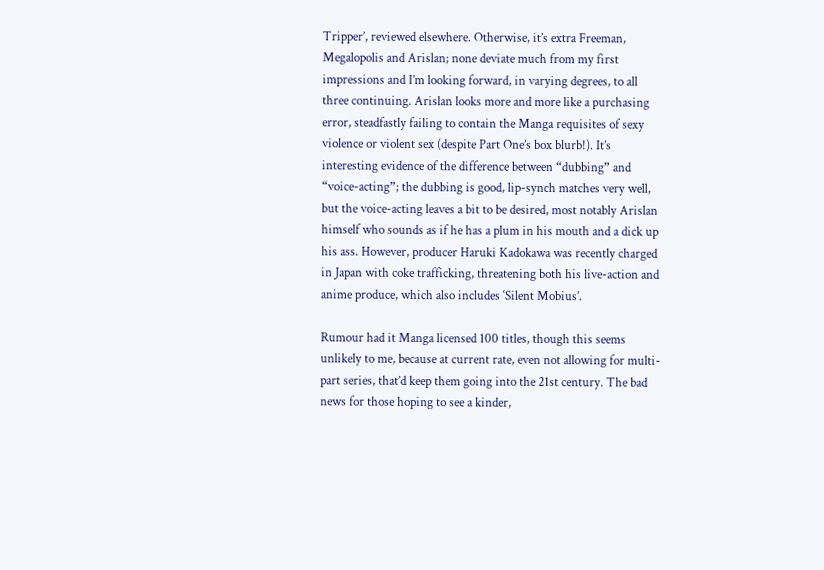Tripper’, reviewed elsewhere. Otherwise, it’s extra Freeman, Megalopolis and Arislan; none deviate much from my first impressions and I’m looking forward, in varying degrees, to all three continuing. Arislan looks more and more like a purchasing error, steadfastly failing to contain the Manga requisites of sexy violence or violent sex (despite Part One’s box blurb!). It’s interesting evidence of the difference between “dubbing” and “voice-acting”; the dubbing is good, lip-synch matches very well, but the voice-acting leaves a bit to be desired, most notably Arislan himself who sounds as if he has a plum in his mouth and a dick up his ass. However, producer Haruki Kadokawa was recently charged in Japan with coke trafficking, threatening both his live-action and anime produce, which also includes ‘Silent Mobius’.

Rumour had it Manga licensed 100 titles, though this seems unlikely to me, because at current rate, even not allowing for multi-part series, that’d keep them going into the 21st century. The bad news for those hoping to see a kinder,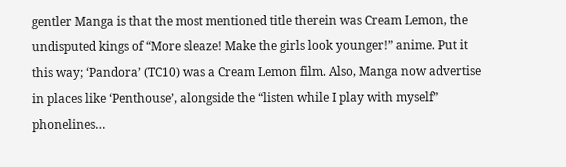gentler Manga is that the most mentioned title therein was Cream Lemon, the undisputed kings of “More sleaze! Make the girls look younger!” anime. Put it this way; ‘Pandora’ (TC10) was a Cream Lemon film. Also, Manga now advertise in places like ‘Penthouse’, alongside the “listen while I play with myself” phonelines…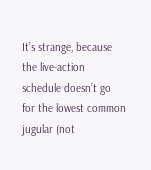It’s strange, because the live-action schedule doesn’t go for the lowest common jugular (not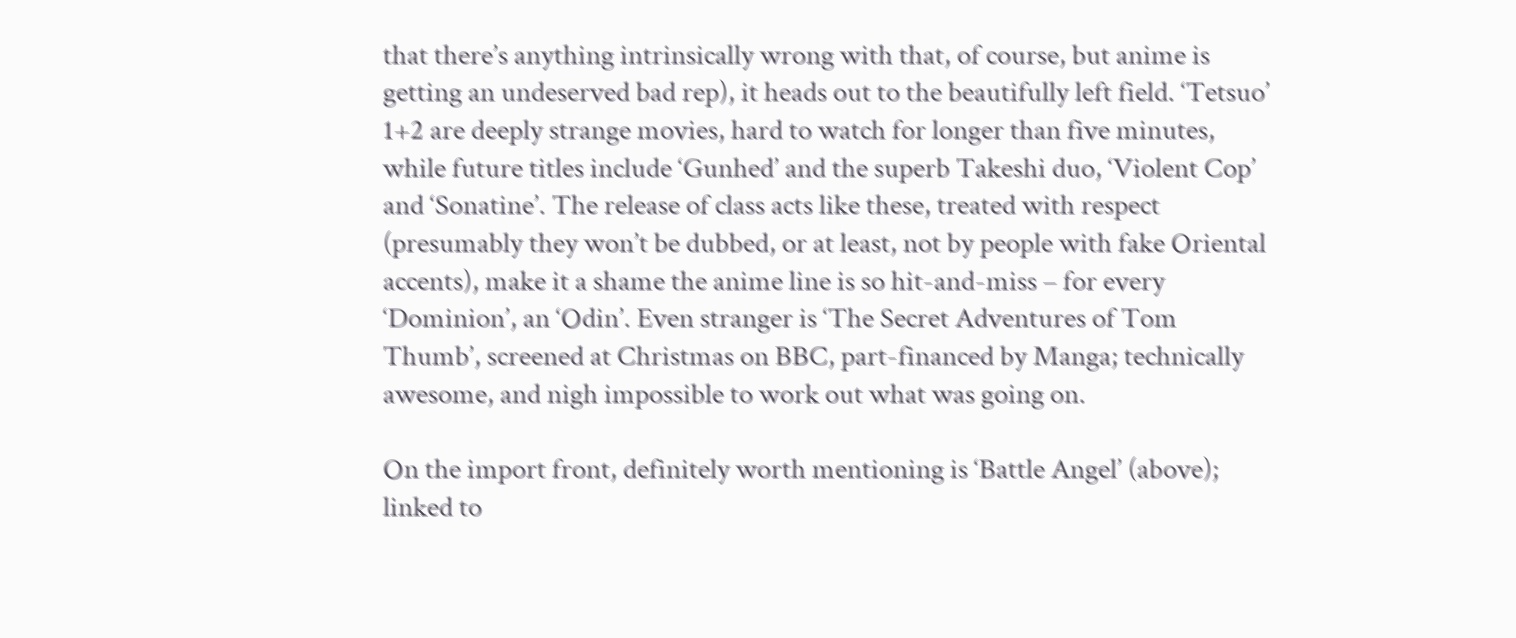that there’s anything intrinsically wrong with that, of course, but anime is getting an undeserved bad rep), it heads out to the beautifully left field. ‘Tetsuo’ 1+2 are deeply strange movies, hard to watch for longer than five minutes, while future titles include ‘Gunhed’ and the superb Takeshi duo, ‘Violent Cop’ and ‘Sonatine’. The release of class acts like these, treated with respect (presumably they won’t be dubbed, or at least, not by people with fake Oriental accents), make it a shame the anime line is so hit-and-miss – for every ‘Dominion’, an ‘Odin’. Even stranger is ‘The Secret Adventures of Tom Thumb’, screened at Christmas on BBC, part-financed by Manga; technically awesome, and nigh impossible to work out what was going on.

On the import front, definitely worth mentioning is ‘Battle Angel’ (above); linked to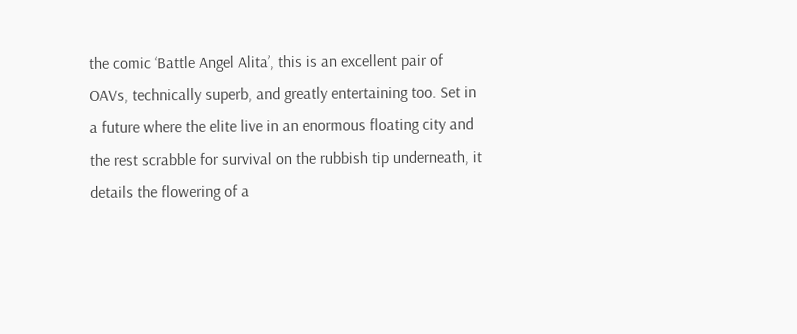the comic ‘Battle Angel Alita’, this is an excellent pair of OAVs, technically superb, and greatly entertaining too. Set in a future where the elite live in an enormous floating city and the rest scrabble for survival on the rubbish tip underneath, it details the flowering of a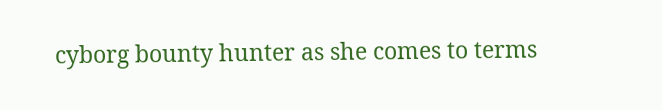cyborg bounty hunter as she comes to terms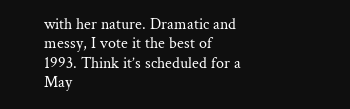with her nature. Dramatic and messy, I vote it the best of 1993. Think it’s scheduled for a May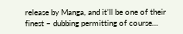release by Manga, and it’ll be one of their finest – dubbing permitting of course…